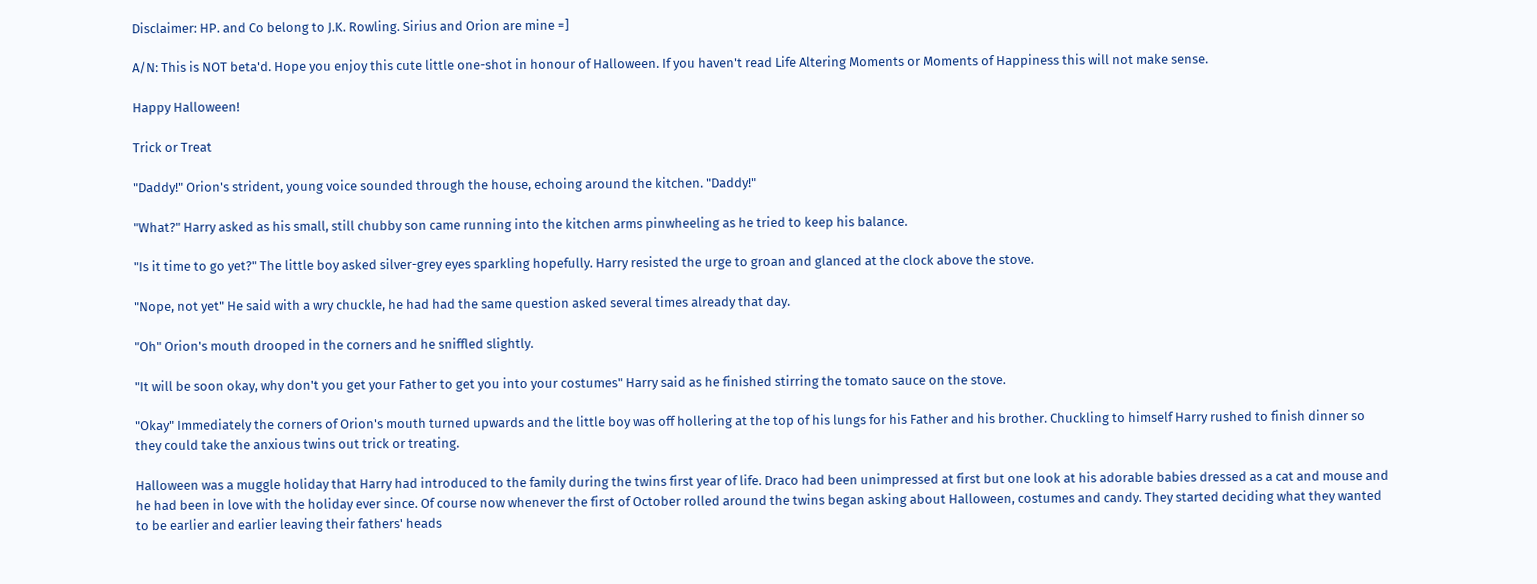Disclaimer: HP. and Co belong to J.K. Rowling. Sirius and Orion are mine =]

A/N: This is NOT beta'd. Hope you enjoy this cute little one-shot in honour of Halloween. If you haven't read Life Altering Moments or Moments of Happiness this will not make sense.

Happy Halloween!

Trick or Treat

"Daddy!" Orion's strident, young voice sounded through the house, echoing around the kitchen. "Daddy!"

"What?" Harry asked as his small, still chubby son came running into the kitchen arms pinwheeling as he tried to keep his balance.

"Is it time to go yet?" The little boy asked silver-grey eyes sparkling hopefully. Harry resisted the urge to groan and glanced at the clock above the stove.

"Nope, not yet" He said with a wry chuckle, he had had the same question asked several times already that day.

"Oh" Orion's mouth drooped in the corners and he sniffled slightly.

"It will be soon okay, why don't you get your Father to get you into your costumes" Harry said as he finished stirring the tomato sauce on the stove.

"Okay" Immediately the corners of Orion's mouth turned upwards and the little boy was off hollering at the top of his lungs for his Father and his brother. Chuckling to himself Harry rushed to finish dinner so they could take the anxious twins out trick or treating.

Halloween was a muggle holiday that Harry had introduced to the family during the twins first year of life. Draco had been unimpressed at first but one look at his adorable babies dressed as a cat and mouse and he had been in love with the holiday ever since. Of course now whenever the first of October rolled around the twins began asking about Halloween, costumes and candy. They started deciding what they wanted to be earlier and earlier leaving their fathers' heads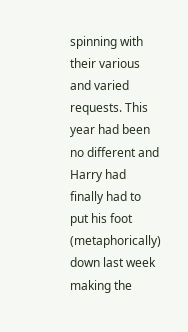spinning with their various and varied requests. This year had been no different and Harry had finally had to put his foot (metaphorically) down last week making the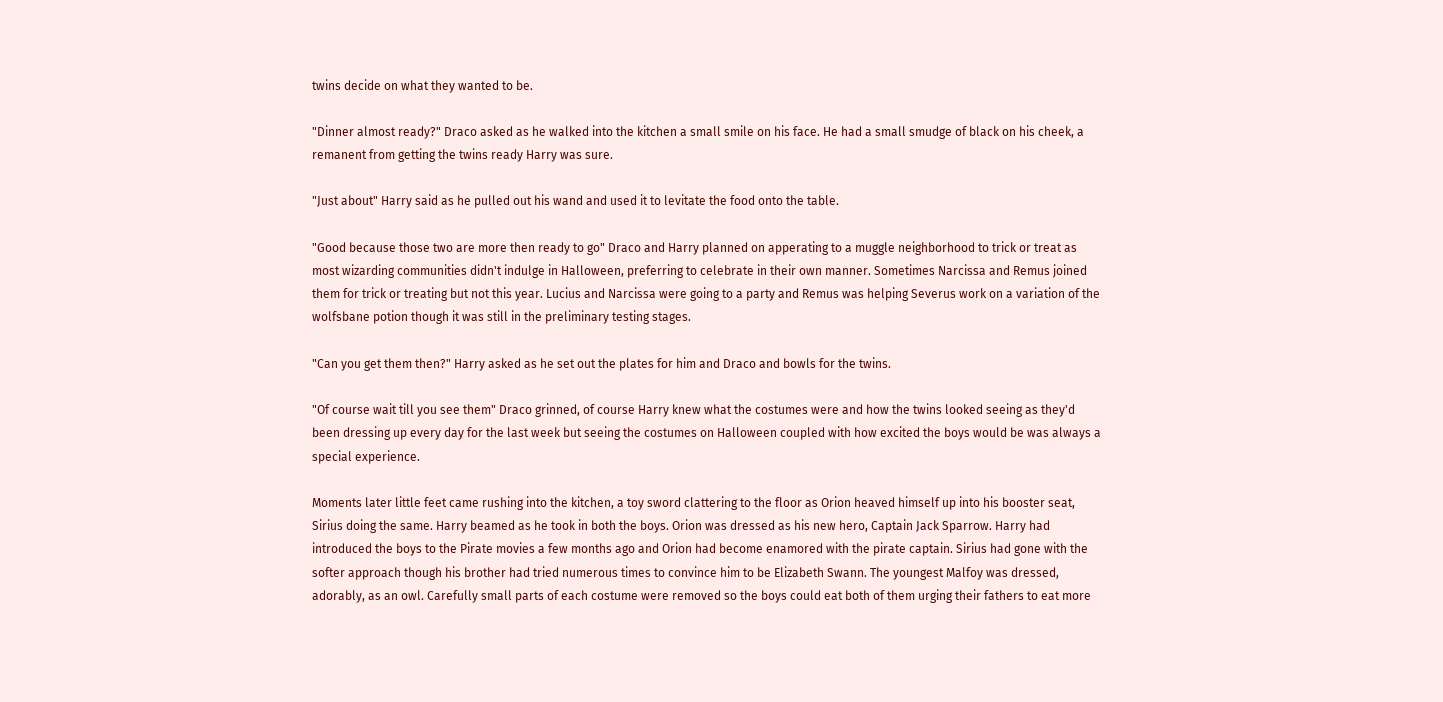twins decide on what they wanted to be.

"Dinner almost ready?" Draco asked as he walked into the kitchen a small smile on his face. He had a small smudge of black on his cheek, a remanent from getting the twins ready Harry was sure.

"Just about" Harry said as he pulled out his wand and used it to levitate the food onto the table.

"Good because those two are more then ready to go" Draco and Harry planned on apperating to a muggle neighborhood to trick or treat as most wizarding communities didn't indulge in Halloween, preferring to celebrate in their own manner. Sometimes Narcissa and Remus joined them for trick or treating but not this year. Lucius and Narcissa were going to a party and Remus was helping Severus work on a variation of the wolfsbane potion though it was still in the preliminary testing stages.

"Can you get them then?" Harry asked as he set out the plates for him and Draco and bowls for the twins.

"Of course wait till you see them" Draco grinned, of course Harry knew what the costumes were and how the twins looked seeing as they'd been dressing up every day for the last week but seeing the costumes on Halloween coupled with how excited the boys would be was always a special experience.

Moments later little feet came rushing into the kitchen, a toy sword clattering to the floor as Orion heaved himself up into his booster seat, Sirius doing the same. Harry beamed as he took in both the boys. Orion was dressed as his new hero, Captain Jack Sparrow. Harry had introduced the boys to the Pirate movies a few months ago and Orion had become enamored with the pirate captain. Sirius had gone with the softer approach though his brother had tried numerous times to convince him to be Elizabeth Swann. The youngest Malfoy was dressed, adorably, as an owl. Carefully small parts of each costume were removed so the boys could eat both of them urging their fathers to eat more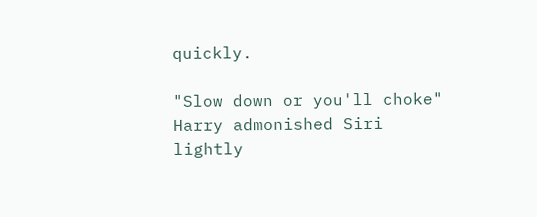quickly.

"Slow down or you'll choke" Harry admonished Siri lightly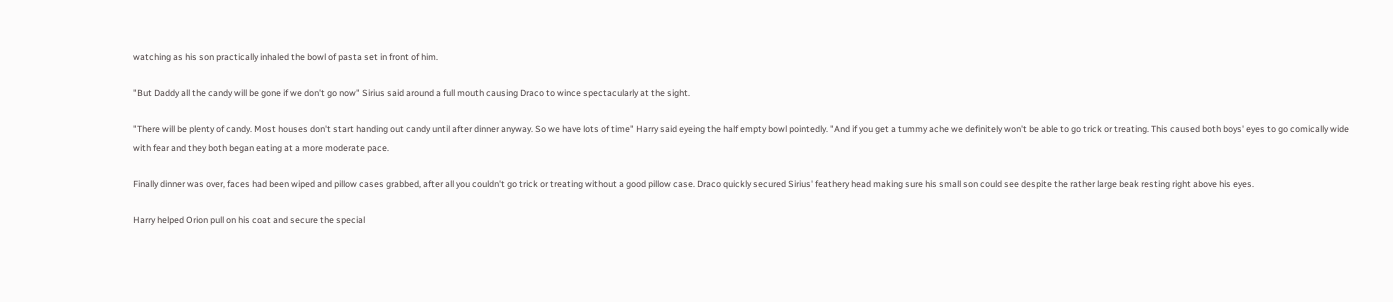watching as his son practically inhaled the bowl of pasta set in front of him.

"But Daddy all the candy will be gone if we don't go now" Sirius said around a full mouth causing Draco to wince spectacularly at the sight.

"There will be plenty of candy. Most houses don't start handing out candy until after dinner anyway. So we have lots of time" Harry said eyeing the half empty bowl pointedly. "And if you get a tummy ache we definitely won't be able to go trick or treating. This caused both boys' eyes to go comically wide with fear and they both began eating at a more moderate pace.

Finally dinner was over, faces had been wiped and pillow cases grabbed, after all you couldn't go trick or treating without a good pillow case. Draco quickly secured Sirius' feathery head making sure his small son could see despite the rather large beak resting right above his eyes.

Harry helped Orion pull on his coat and secure the special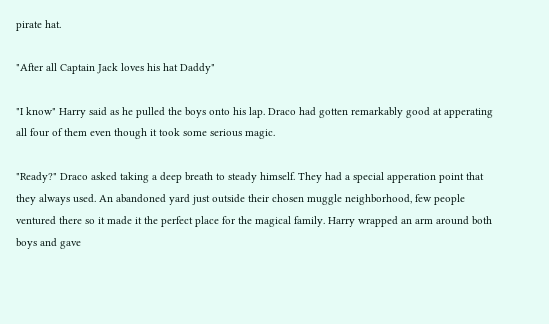pirate hat.

"After all Captain Jack loves his hat Daddy"

"I know" Harry said as he pulled the boys onto his lap. Draco had gotten remarkably good at apperating all four of them even though it took some serious magic.

"Ready?" Draco asked taking a deep breath to steady himself. They had a special apperation point that they always used. An abandoned yard just outside their chosen muggle neighborhood, few people ventured there so it made it the perfect place for the magical family. Harry wrapped an arm around both boys and gave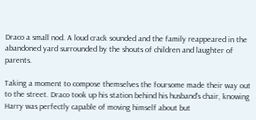Draco a small nod. A loud crack sounded and the family reappeared in the abandoned yard surrounded by the shouts of children and laughter of parents.

Taking a moment to compose themselves the foursome made their way out to the street. Draco took up his station behind his husband's chair, knowing Harry was perfectly capable of moving himself about but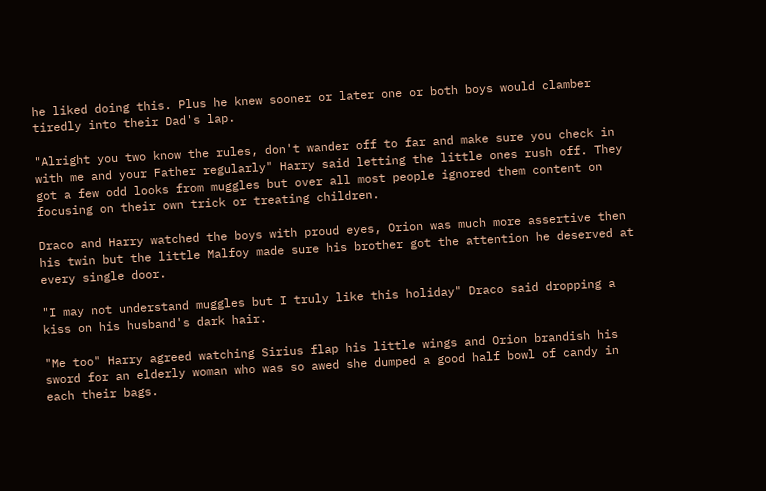he liked doing this. Plus he knew sooner or later one or both boys would clamber tiredly into their Dad's lap.

"Alright you two know the rules, don't wander off to far and make sure you check in with me and your Father regularly" Harry said letting the little ones rush off. They got a few odd looks from muggles but over all most people ignored them content on focusing on their own trick or treating children.

Draco and Harry watched the boys with proud eyes, Orion was much more assertive then his twin but the little Malfoy made sure his brother got the attention he deserved at every single door.

"I may not understand muggles but I truly like this holiday" Draco said dropping a kiss on his husband's dark hair.

"Me too" Harry agreed watching Sirius flap his little wings and Orion brandish his sword for an elderly woman who was so awed she dumped a good half bowl of candy in each their bags.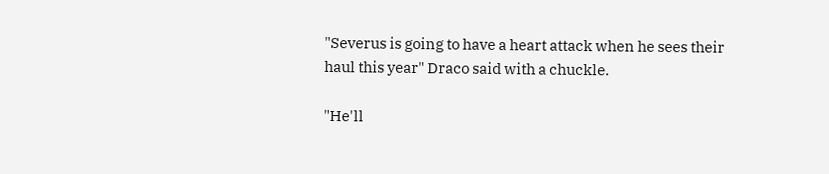"Severus is going to have a heart attack when he sees their haul this year" Draco said with a chuckle.

"He'll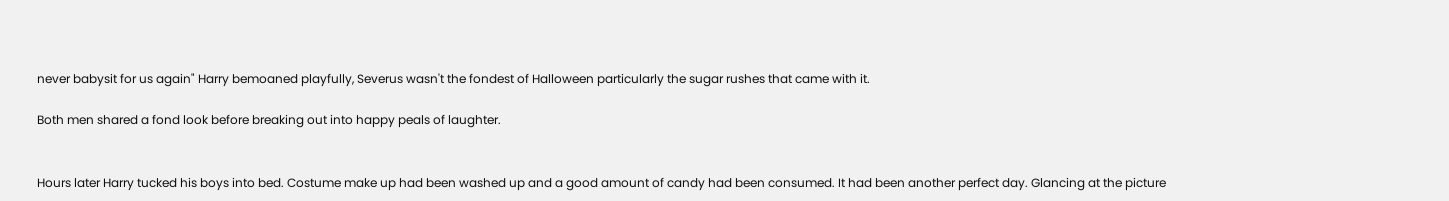never babysit for us again" Harry bemoaned playfully, Severus wasn't the fondest of Halloween particularly the sugar rushes that came with it.

Both men shared a fond look before breaking out into happy peals of laughter.


Hours later Harry tucked his boys into bed. Costume make up had been washed up and a good amount of candy had been consumed. It had been another perfect day. Glancing at the picture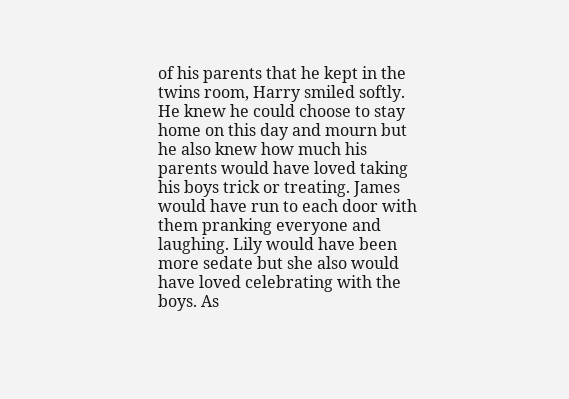of his parents that he kept in the twins room, Harry smiled softly. He knew he could choose to stay home on this day and mourn but he also knew how much his parents would have loved taking his boys trick or treating. James would have run to each door with them pranking everyone and laughing. Lily would have been more sedate but she also would have loved celebrating with the boys. As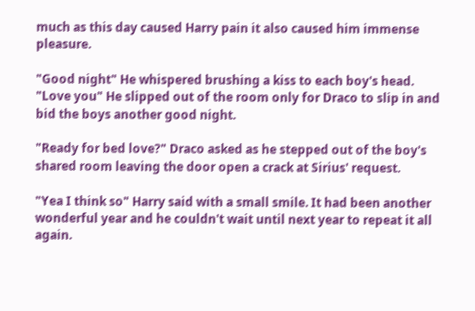much as this day caused Harry pain it also caused him immense pleasure.

"Good night" He whispered brushing a kiss to each boy's head. "Love you" He slipped out of the room only for Draco to slip in and bid the boys another good night.

"Ready for bed love?" Draco asked as he stepped out of the boy's shared room leaving the door open a crack at Sirius' request.

"Yea I think so" Harry said with a small smile. It had been another wonderful year and he couldn't wait until next year to repeat it all again.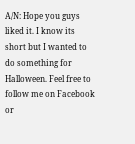A/N: Hope you guys liked it. I know its short but I wanted to do something for Halloween. Feel free to follow me on Facebook or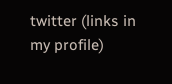twitter (links in my profile)